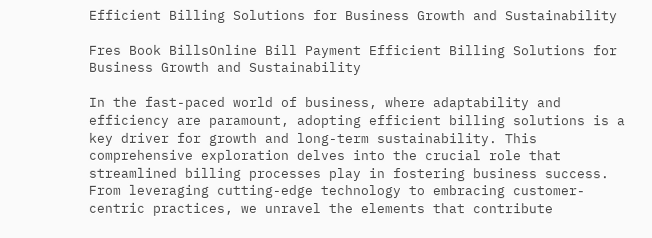Efficient Billing Solutions for Business Growth and Sustainability

Fres Book BillsOnline Bill Payment Efficient Billing Solutions for Business Growth and Sustainability

In the fast-paced world of business, where adaptability and efficiency are paramount, adopting efficient billing solutions is a key driver for growth and long-term sustainability. This comprehensive exploration delves into the crucial role that streamlined billing processes play in fostering business success. From leveraging cutting-edge technology to embracing customer-centric practices, we unravel the elements that contribute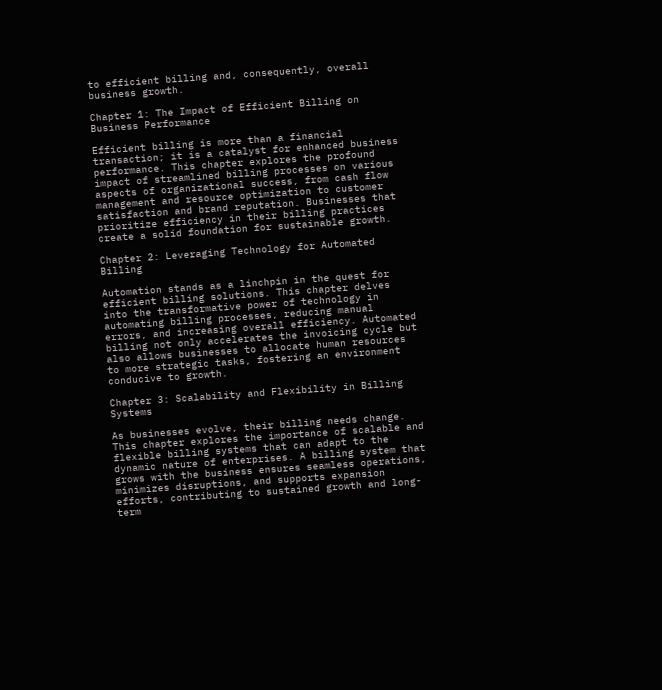to efficient billing and, consequently, overall business growth.

Chapter 1: The Impact of Efficient Billing on Business Performance

Efficient billing is more than a financial transaction; it is a catalyst for enhanced business performance. This chapter explores the profound impact of streamlined billing processes on various aspects of organizational success, from cash flow management and resource optimization to customer satisfaction and brand reputation. Businesses that prioritize efficiency in their billing practices create a solid foundation for sustainable growth.

Chapter 2: Leveraging Technology for Automated Billing

Automation stands as a linchpin in the quest for efficient billing solutions. This chapter delves into the transformative power of technology in automating billing processes, reducing manual errors, and increasing overall efficiency. Automated billing not only accelerates the invoicing cycle but also allows businesses to allocate human resources to more strategic tasks, fostering an environment conducive to growth.

Chapter 3: Scalability and Flexibility in Billing Systems

As businesses evolve, their billing needs change. This chapter explores the importance of scalable and flexible billing systems that can adapt to the dynamic nature of enterprises. A billing system that grows with the business ensures seamless operations, minimizes disruptions, and supports expansion efforts, contributing to sustained growth and long-term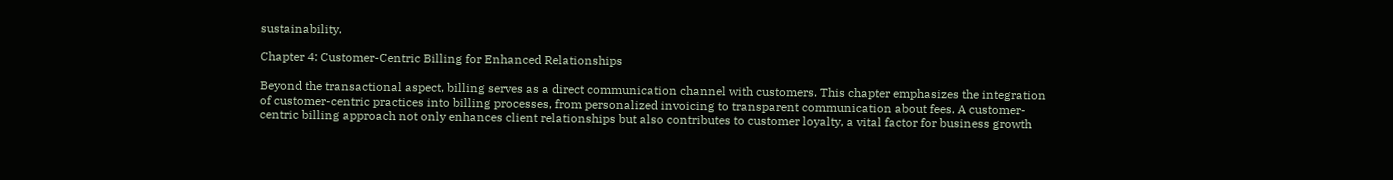sustainability.

Chapter 4: Customer-Centric Billing for Enhanced Relationships

Beyond the transactional aspect, billing serves as a direct communication channel with customers. This chapter emphasizes the integration of customer-centric practices into billing processes, from personalized invoicing to transparent communication about fees. A customer-centric billing approach not only enhances client relationships but also contributes to customer loyalty, a vital factor for business growth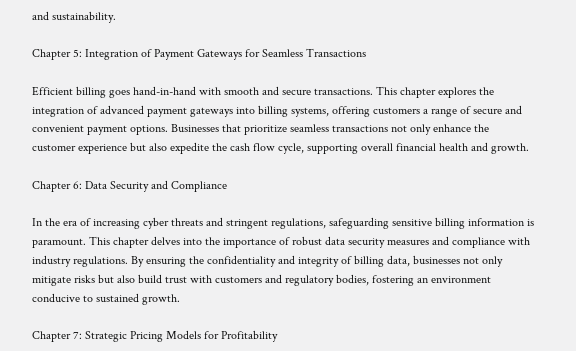and sustainability.

Chapter 5: Integration of Payment Gateways for Seamless Transactions

Efficient billing goes hand-in-hand with smooth and secure transactions. This chapter explores the integration of advanced payment gateways into billing systems, offering customers a range of secure and convenient payment options. Businesses that prioritize seamless transactions not only enhance the customer experience but also expedite the cash flow cycle, supporting overall financial health and growth.

Chapter 6: Data Security and Compliance

In the era of increasing cyber threats and stringent regulations, safeguarding sensitive billing information is paramount. This chapter delves into the importance of robust data security measures and compliance with industry regulations. By ensuring the confidentiality and integrity of billing data, businesses not only mitigate risks but also build trust with customers and regulatory bodies, fostering an environment conducive to sustained growth.

Chapter 7: Strategic Pricing Models for Profitability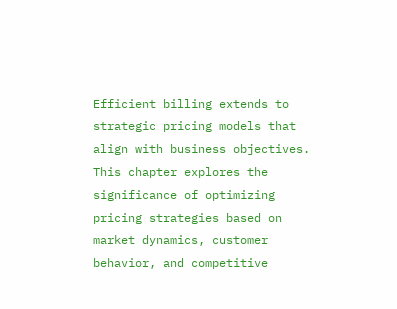Efficient billing extends to strategic pricing models that align with business objectives. This chapter explores the significance of optimizing pricing strategies based on market dynamics, customer behavior, and competitive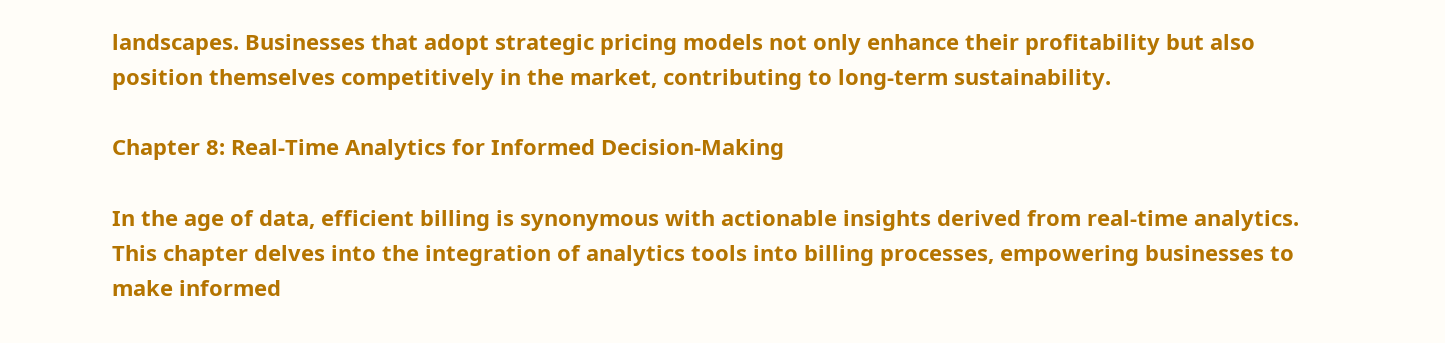landscapes. Businesses that adopt strategic pricing models not only enhance their profitability but also position themselves competitively in the market, contributing to long-term sustainability.

Chapter 8: Real-Time Analytics for Informed Decision-Making

In the age of data, efficient billing is synonymous with actionable insights derived from real-time analytics. This chapter delves into the integration of analytics tools into billing processes, empowering businesses to make informed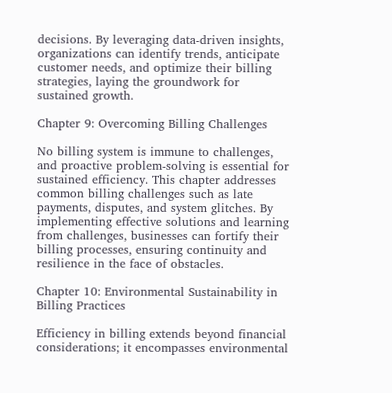decisions. By leveraging data-driven insights, organizations can identify trends, anticipate customer needs, and optimize their billing strategies, laying the groundwork for sustained growth.

Chapter 9: Overcoming Billing Challenges

No billing system is immune to challenges, and proactive problem-solving is essential for sustained efficiency. This chapter addresses common billing challenges such as late payments, disputes, and system glitches. By implementing effective solutions and learning from challenges, businesses can fortify their billing processes, ensuring continuity and resilience in the face of obstacles.

Chapter 10: Environmental Sustainability in Billing Practices

Efficiency in billing extends beyond financial considerations; it encompasses environmental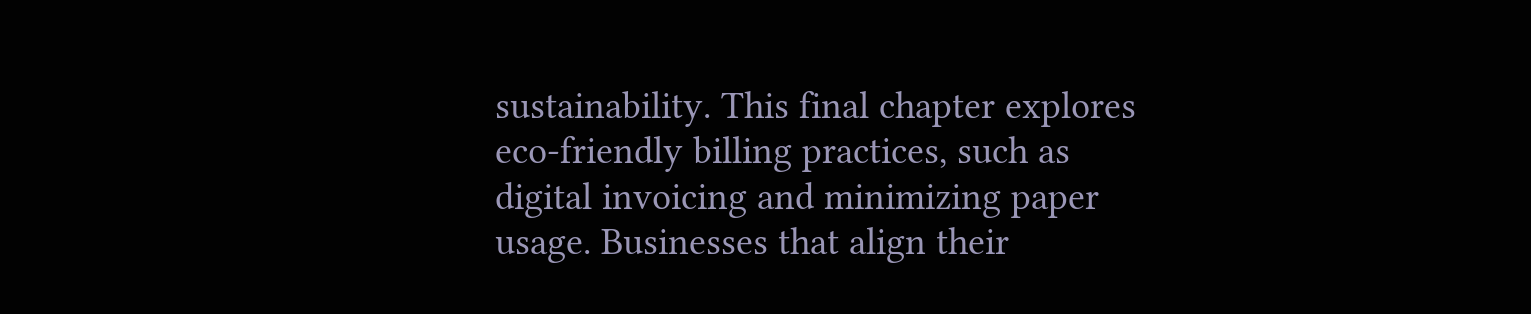sustainability. This final chapter explores eco-friendly billing practices, such as digital invoicing and minimizing paper usage. Businesses that align their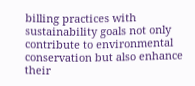billing practices with sustainability goals not only contribute to environmental conservation but also enhance their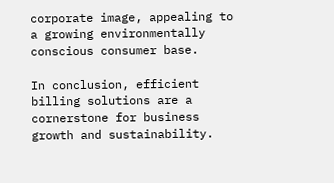corporate image, appealing to a growing environmentally conscious consumer base.

In conclusion, efficient billing solutions are a cornerstone for business growth and sustainability.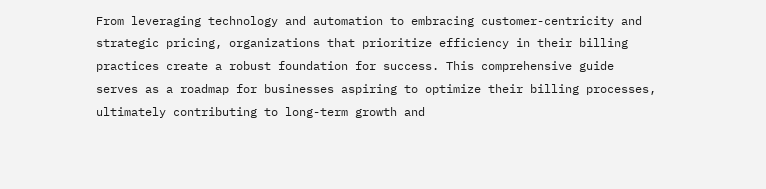From leveraging technology and automation to embracing customer-centricity and strategic pricing, organizations that prioritize efficiency in their billing practices create a robust foundation for success. This comprehensive guide serves as a roadmap for businesses aspiring to optimize their billing processes, ultimately contributing to long-term growth and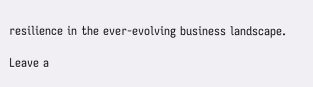resilience in the ever-evolving business landscape.

Leave a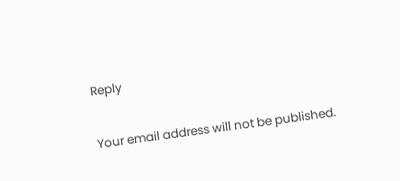Reply

Your email address will not be published.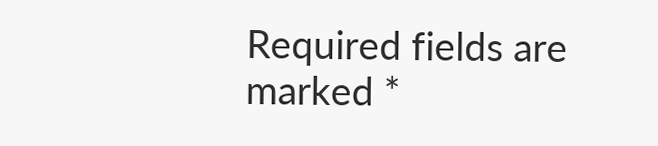Required fields are marked *